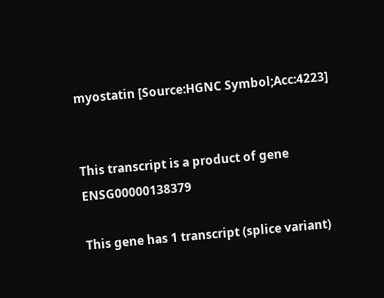myostatin [Source:HGNC Symbol;Acc:4223]


This transcript is a product of gene ENSG00000138379

This gene has 1 transcript (splice variant)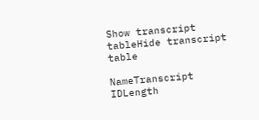Show transcript tableHide transcript table

NameTranscript IDLength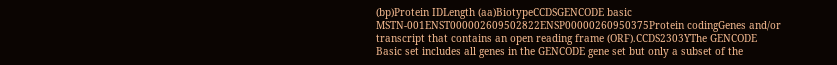(bp)Protein IDLength (aa)BiotypeCCDSGENCODE basic
MSTN-001ENST000002609502822ENSP00000260950375Protein codingGenes and/or transcript that contains an open reading frame (ORF).CCDS2303YThe GENCODE Basic set includes all genes in the GENCODE gene set but only a subset of the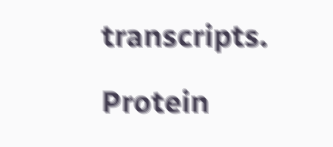transcripts.

Protein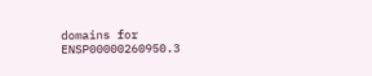domains for ENSP00000260950.3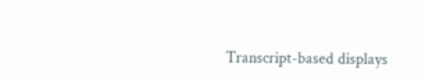Transcript-based displays